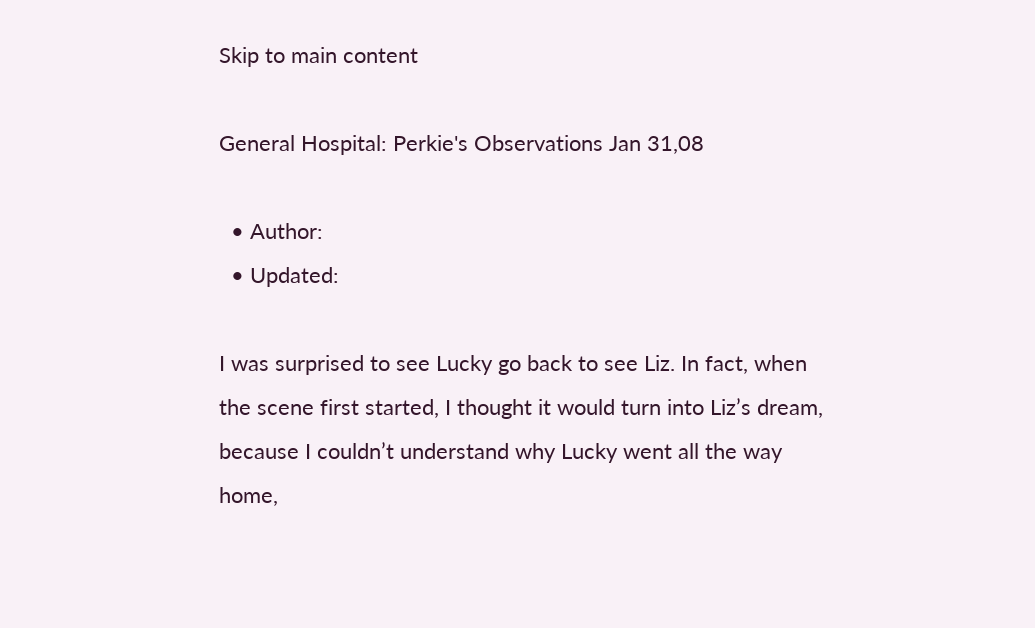Skip to main content

General Hospital: Perkie's Observations Jan 31,08

  • Author:
  • Updated:

I was surprised to see Lucky go back to see Liz. In fact, when the scene first started, I thought it would turn into Liz’s dream, because I couldn’t understand why Lucky went all the way home,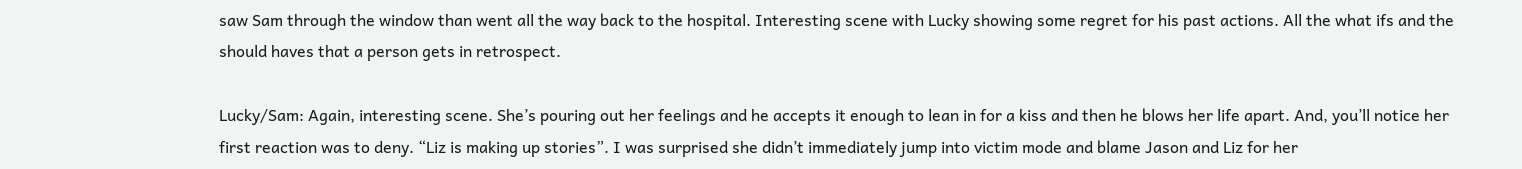saw Sam through the window than went all the way back to the hospital. Interesting scene with Lucky showing some regret for his past actions. All the what ifs and the should haves that a person gets in retrospect.

Lucky/Sam: Again, interesting scene. She’s pouring out her feelings and he accepts it enough to lean in for a kiss and then he blows her life apart. And, you’ll notice her first reaction was to deny. “Liz is making up stories”. I was surprised she didn’t immediately jump into victim mode and blame Jason and Liz for her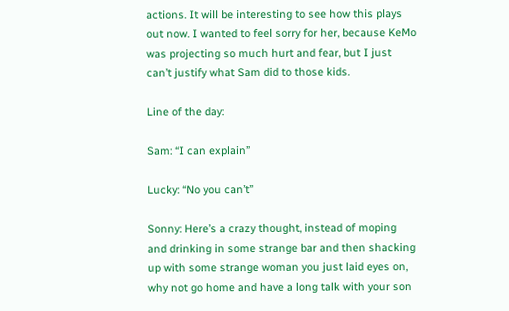actions. It will be interesting to see how this plays out now. I wanted to feel sorry for her, because KeMo was projecting so much hurt and fear, but I just can’t justify what Sam did to those kids.

Line of the day:

Sam: “I can explain”

Lucky: “No you can’t”

Sonny: Here’s a crazy thought, instead of moping and drinking in some strange bar and then shacking up with some strange woman you just laid eyes on, why not go home and have a long talk with your son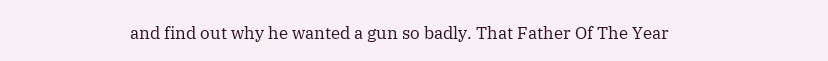and find out why he wanted a gun so badly. That Father Of The Year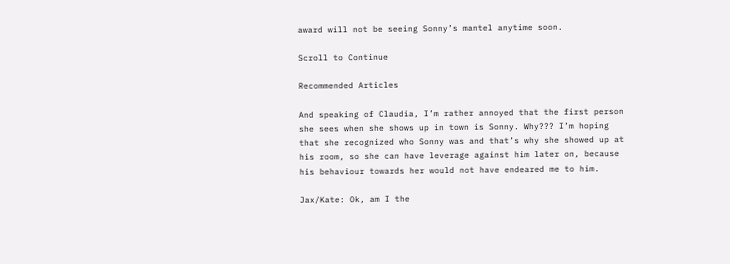award will not be seeing Sonny’s mantel anytime soon.

Scroll to Continue

Recommended Articles

And speaking of Claudia, I’m rather annoyed that the first person she sees when she shows up in town is Sonny. Why??? I’m hoping that she recognized who Sonny was and that’s why she showed up at his room, so she can have leverage against him later on, because his behaviour towards her would not have endeared me to him.

Jax/Kate: Ok, am I the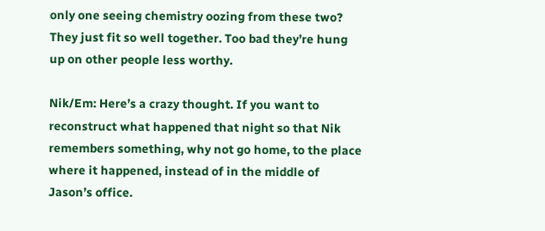only one seeing chemistry oozing from these two? They just fit so well together. Too bad they’re hung up on other people less worthy.

Nik/Em: Here’s a crazy thought. If you want to reconstruct what happened that night so that Nik remembers something, why not go home, to the place where it happened, instead of in the middle of Jason’s office.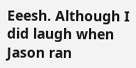Eeesh. Although I did laugh when Jason ran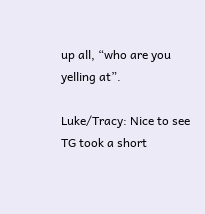up all, “who are you yelling at”.

Luke/Tracy: Nice to see TG took a short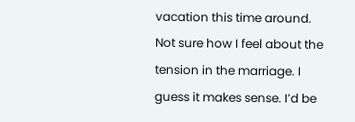vacation this time around. Not sure how I feel about the tension in the marriage. I guess it makes sense. I’d be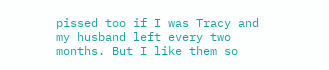pissed too if I was Tracy and my husband left every two months. But I like them so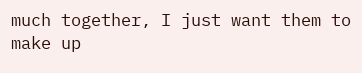much together, I just want them to make up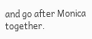and go after Monica together.